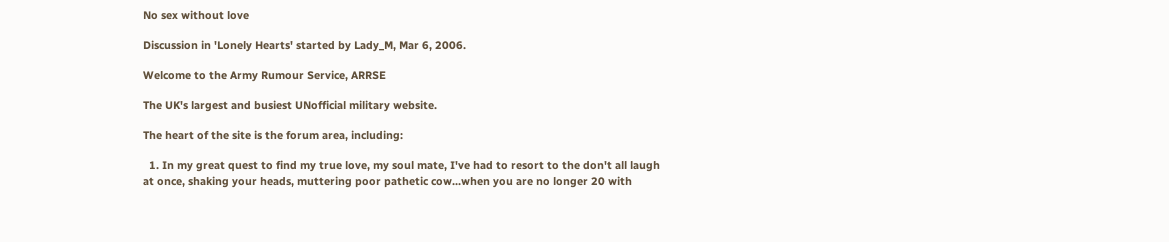No sex without love

Discussion in 'Lonely Hearts' started by Lady_M, Mar 6, 2006.

Welcome to the Army Rumour Service, ARRSE

The UK's largest and busiest UNofficial military website.

The heart of the site is the forum area, including:

  1. In my great quest to find my true love, my soul mate, I've had to resort to the don't all laugh at once, shaking your heads, muttering poor pathetic cow...when you are no longer 20 with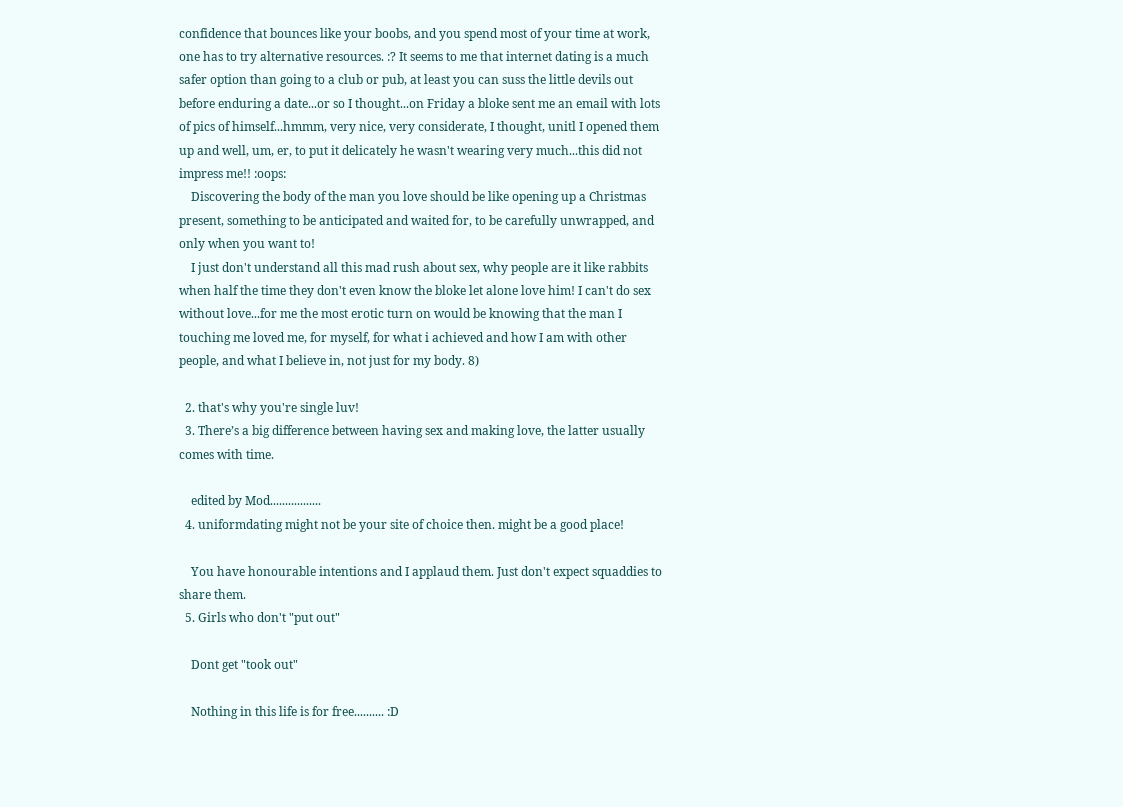confidence that bounces like your boobs, and you spend most of your time at work, one has to try alternative resources. :? It seems to me that internet dating is a much safer option than going to a club or pub, at least you can suss the little devils out before enduring a date...or so I thought...on Friday a bloke sent me an email with lots of pics of himself...hmmm, very nice, very considerate, I thought, unitl I opened them up and well, um, er, to put it delicately he wasn't wearing very much...this did not impress me!! :oops:
    Discovering the body of the man you love should be like opening up a Christmas present, something to be anticipated and waited for, to be carefully unwrapped, and only when you want to!
    I just don't understand all this mad rush about sex, why people are it like rabbits when half the time they don't even know the bloke let alone love him! I can't do sex without love...for me the most erotic turn on would be knowing that the man I touching me loved me, for myself, for what i achieved and how I am with other people, and what I believe in, not just for my body. 8)

  2. that's why you're single luv!
  3. There’s a big difference between having sex and making love, the latter usually comes with time.

    edited by Mod.................
  4. uniformdating might not be your site of choice then. might be a good place!

    You have honourable intentions and I applaud them. Just don't expect squaddies to share them.
  5. Girls who don't "put out"

    Dont get "took out"

    Nothing in this life is for free.......... :D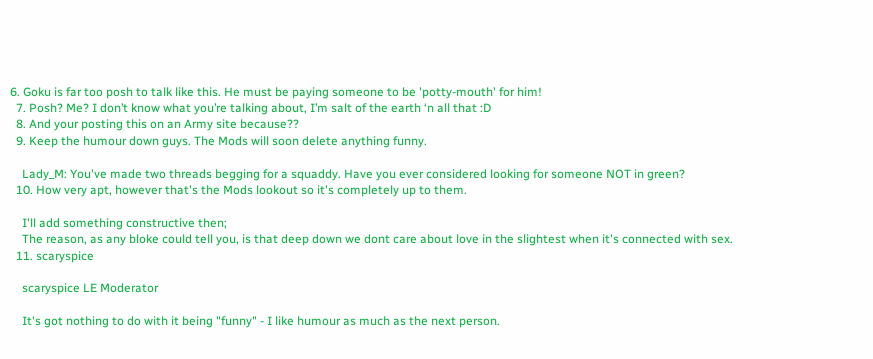6. Goku is far too posh to talk like this. He must be paying someone to be 'potty-mouth' for him!
  7. Posh? Me? I don’t know what you’re talking about, I’m salt of the earth ‘n all that :D
  8. And your posting this on an Army site because??
  9. Keep the humour down guys. The Mods will soon delete anything funny.

    Lady_M: You've made two threads begging for a squaddy. Have you ever considered looking for someone NOT in green?
  10. How very apt, however that's the Mods lookout so it's completely up to them.

    I'll add something constructive then;
    The reason, as any bloke could tell you, is that deep down we dont care about love in the slightest when it's connected with sex.
  11. scaryspice

    scaryspice LE Moderator

    It's got nothing to do with it being "funny" - I like humour as much as the next person.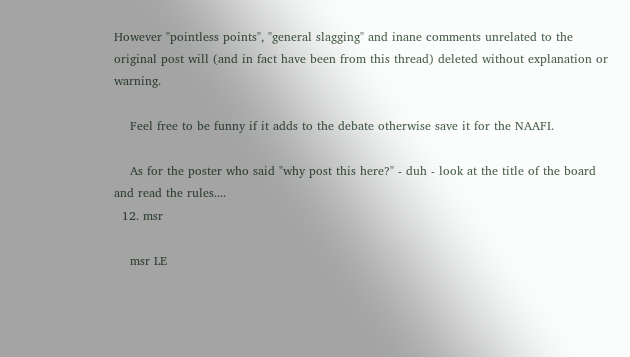However "pointless points", "general slagging" and inane comments unrelated to the original post will (and in fact have been from this thread) deleted without explanation or warning.

    Feel free to be funny if it adds to the debate otherwise save it for the NAAFI.

    As for the poster who said "why post this here?" - duh - look at the title of the board and read the rules....
  12. msr

    msr LE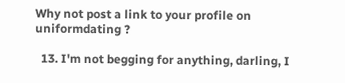Why not post a link to your profile on uniformdating ?

  13. I'm not begging for anything, darling, I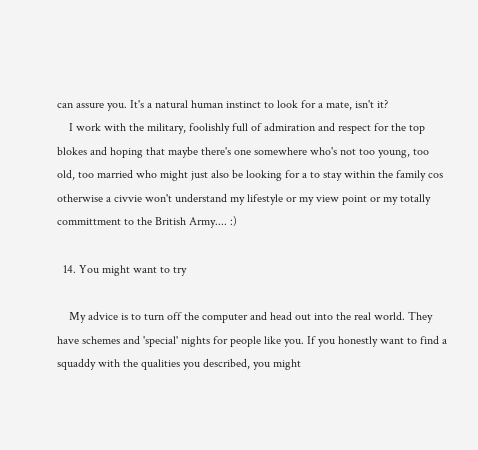can assure you. It's a natural human instinct to look for a mate, isn't it?
    I work with the military, foolishly full of admiration and respect for the top blokes and hoping that maybe there's one somewhere who's not too young, too old, too married who might just also be looking for a to stay within the family cos otherwise a civvie won't understand my lifestyle or my view point or my totally committment to the British Army.... :)

  14. You might want to try

    My advice is to turn off the computer and head out into the real world. They have schemes and 'special' nights for people like you. If you honestly want to find a squaddy with the qualities you described, you might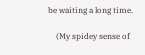be waiting a long time.

    (My spidey sense of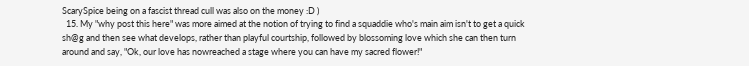ScarySpice being on a fascist thread cull was also on the money :D )
  15. My "why post this here" was more aimed at the notion of trying to find a squaddie who's main aim isn't to get a quick sh@g and then see what develops, rather than playful courtship, followed by blossoming love which she can then turn around and say, "Ok, our love has nowreached a stage where you can have my sacred flower!"